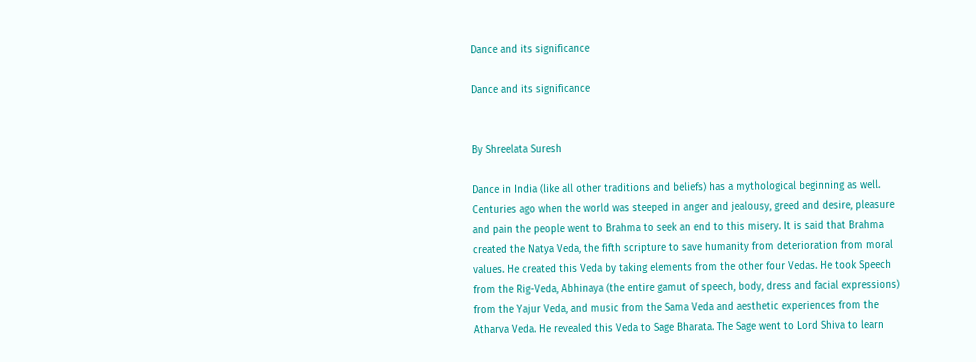Dance and its significance

Dance and its significance


By Shreelata Suresh

Dance in India (like all other traditions and beliefs) has a mythological beginning as well. Centuries ago when the world was steeped in anger and jealousy, greed and desire, pleasure and pain the people went to Brahma to seek an end to this misery. It is said that Brahma created the Natya Veda, the fifth scripture to save humanity from deterioration from moral values. He created this Veda by taking elements from the other four Vedas. He took Speech from the Rig-Veda, Abhinaya (the entire gamut of speech, body, dress and facial expressions) from the Yajur Veda, and music from the Sama Veda and aesthetic experiences from the Atharva Veda. He revealed this Veda to Sage Bharata. The Sage went to Lord Shiva to learn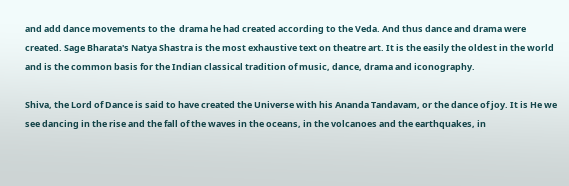and add dance movements to the  drama he had created according to the Veda. And thus dance and drama were created. Sage Bharata's Natya Shastra is the most exhaustive text on theatre art. It is the easily the oldest in the world and is the common basis for the Indian classical tradition of music, dance, drama and iconography.

Shiva, the Lord of Dance is said to have created the Universe with his Ananda Tandavam, or the dance of joy. It is He we see dancing in the rise and the fall of the waves in the oceans, in the volcanoes and the earthquakes, in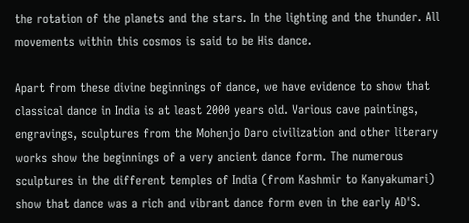the rotation of the planets and the stars. In the lighting and the thunder. All movements within this cosmos is said to be His dance.

Apart from these divine beginnings of dance, we have evidence to show that classical dance in India is at least 2000 years old. Various cave paintings, engravings, sculptures from the Mohenjo Daro civilization and other literary works show the beginnings of a very ancient dance form. The numerous sculptures in the different temples of India (from Kashmir to Kanyakumari) show that dance was a rich and vibrant dance form even in the early AD'S.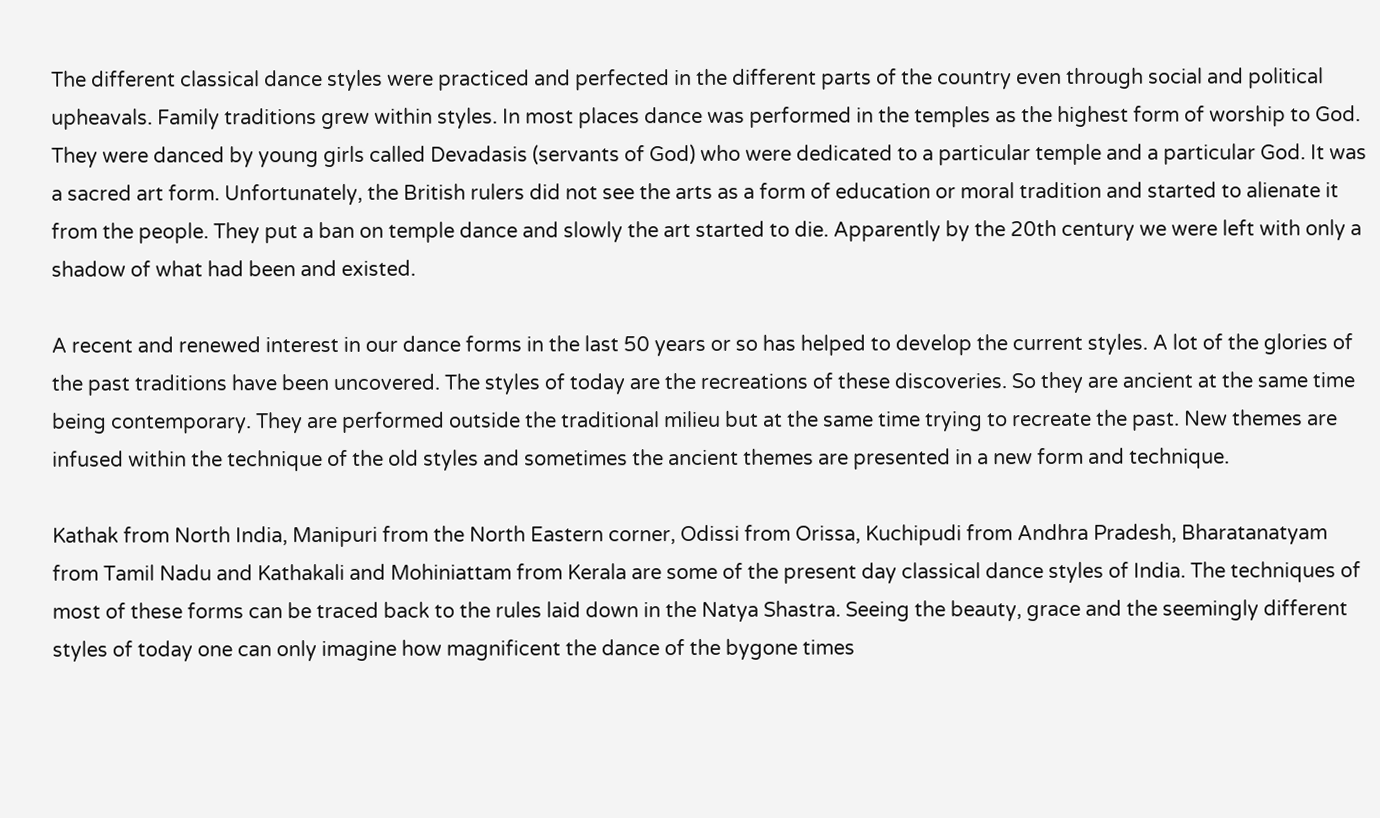The different classical dance styles were practiced and perfected in the different parts of the country even through social and political upheavals. Family traditions grew within styles. In most places dance was performed in the temples as the highest form of worship to God. They were danced by young girls called Devadasis (servants of God) who were dedicated to a particular temple and a particular God. It was a sacred art form. Unfortunately, the British rulers did not see the arts as a form of education or moral tradition and started to alienate it from the people. They put a ban on temple dance and slowly the art started to die. Apparently by the 20th century we were left with only a shadow of what had been and existed.

A recent and renewed interest in our dance forms in the last 50 years or so has helped to develop the current styles. A lot of the glories of the past traditions have been uncovered. The styles of today are the recreations of these discoveries. So they are ancient at the same time being contemporary. They are performed outside the traditional milieu but at the same time trying to recreate the past. New themes are infused within the technique of the old styles and sometimes the ancient themes are presented in a new form and technique.

Kathak from North India, Manipuri from the North Eastern corner, Odissi from Orissa, Kuchipudi from Andhra Pradesh, Bharatanatyam from Tamil Nadu and Kathakali and Mohiniattam from Kerala are some of the present day classical dance styles of India. The techniques of most of these forms can be traced back to the rules laid down in the Natya Shastra. Seeing the beauty, grace and the seemingly different styles of today one can only imagine how magnificent the dance of the bygone times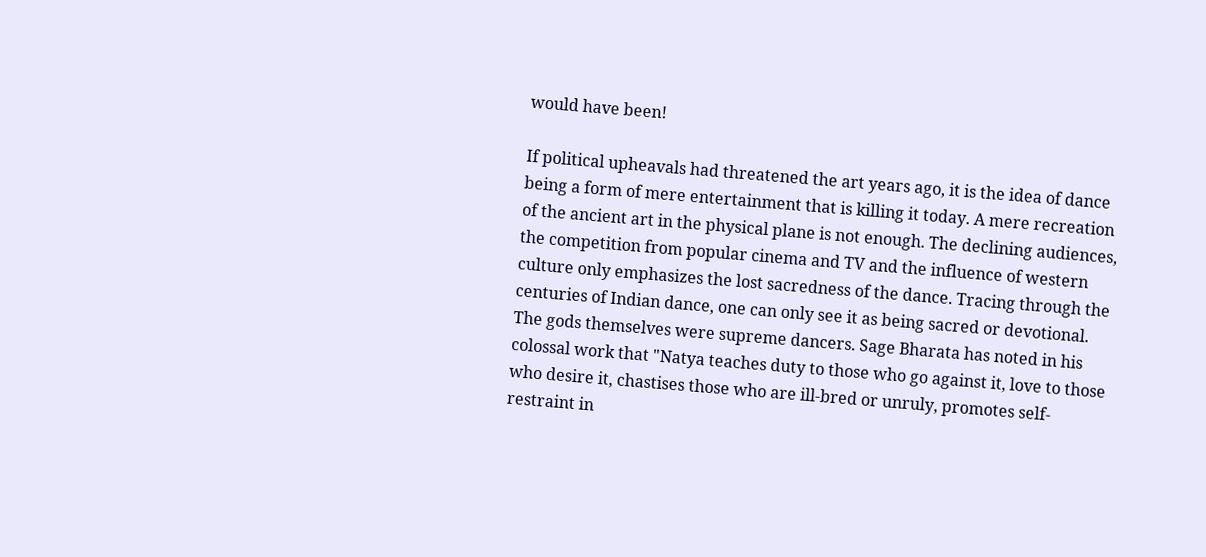would have been!

If political upheavals had threatened the art years ago, it is the idea of dance being a form of mere entertainment that is killing it today. A mere recreation of the ancient art in the physical plane is not enough. The declining audiences, the competition from popular cinema and TV and the influence of western culture only emphasizes the lost sacredness of the dance. Tracing through the centuries of Indian dance, one can only see it as being sacred or devotional. The gods themselves were supreme dancers. Sage Bharata has noted in his colossal work that "Natya teaches duty to those who go against it, love to those who desire it, chastises those who are ill-bred or unruly, promotes self-restraint in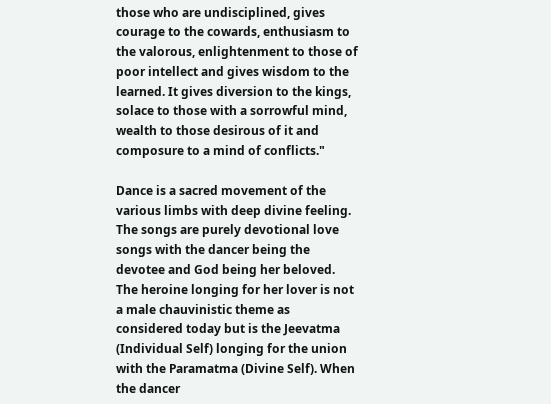those who are undisciplined, gives courage to the cowards, enthusiasm to the valorous, enlightenment to those of poor intellect and gives wisdom to the learned. It gives diversion to the kings, solace to those with a sorrowful mind, wealth to those desirous of it and composure to a mind of conflicts."

Dance is a sacred movement of the various limbs with deep divine feeling. The songs are purely devotional love songs with the dancer being the devotee and God being her beloved. The heroine longing for her lover is not a male chauvinistic theme as considered today but is the Jeevatma (Individual Self) longing for the union with the Paramatma (Divine Self). When the dancer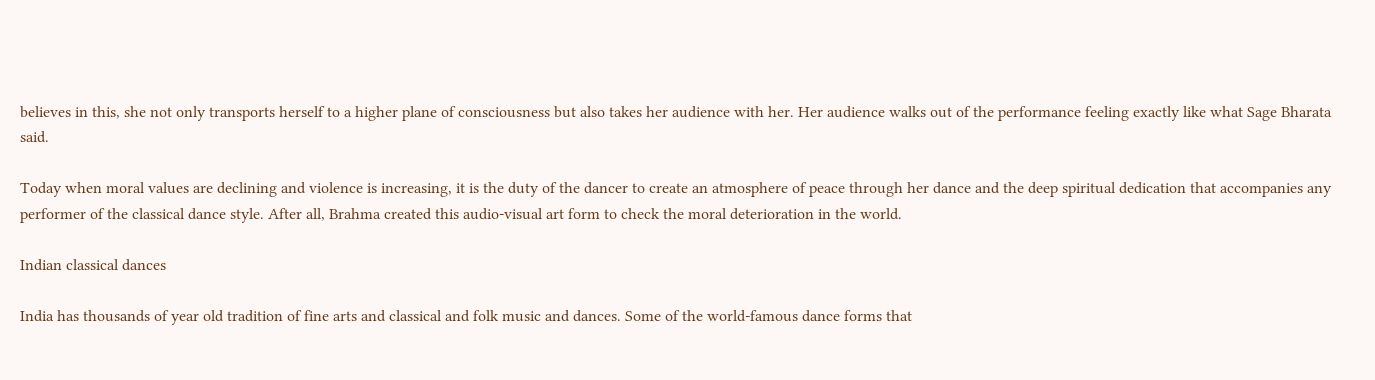believes in this, she not only transports herself to a higher plane of consciousness but also takes her audience with her. Her audience walks out of the performance feeling exactly like what Sage Bharata said.

Today when moral values are declining and violence is increasing, it is the duty of the dancer to create an atmosphere of peace through her dance and the deep spiritual dedication that accompanies any performer of the classical dance style. After all, Brahma created this audio-visual art form to check the moral deterioration in the world.

Indian classical dances

India has thousands of year old tradition of fine arts and classical and folk music and dances. Some of the world-famous dance forms that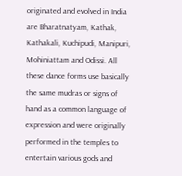originated and evolved in India are Bharatnatyam, Kathak, Kathakali, Kuchipudi, Manipuri, Mohiniattam and Odissi. All these dance forms use basically the same mudras or signs of hand as a common language of expression and were originally performed in the temples to entertain various gods and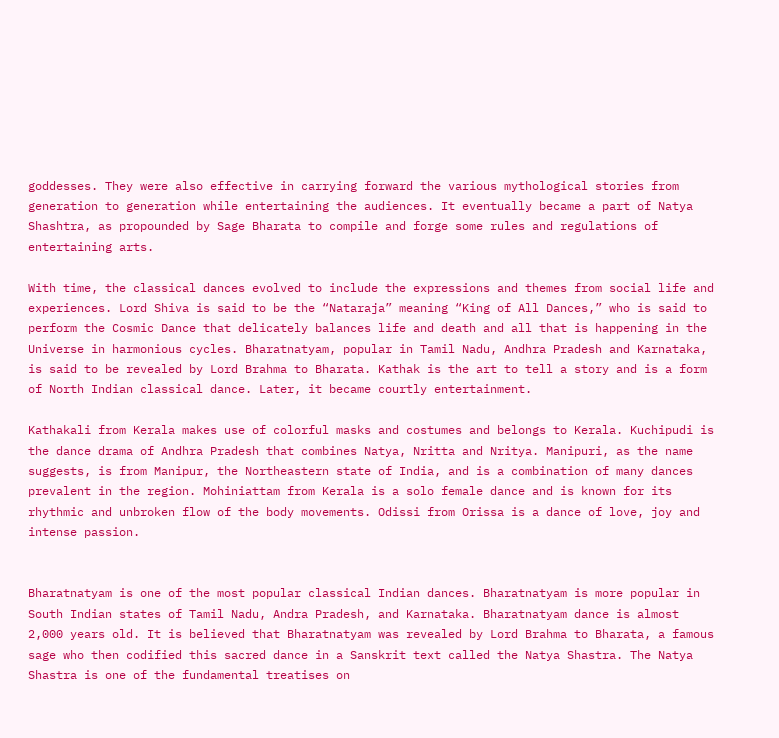goddesses. They were also effective in carrying forward the various mythological stories from generation to generation while entertaining the audiences. It eventually became a part of Natya Shashtra, as propounded by Sage Bharata to compile and forge some rules and regulations of entertaining arts.

With time, the classical dances evolved to include the expressions and themes from social life and experiences. Lord Shiva is said to be the “Nataraja” meaning “King of All Dances,” who is said to perform the Cosmic Dance that delicately balances life and death and all that is happening in the Universe in harmonious cycles. Bharatnatyam, popular in Tamil Nadu, Andhra Pradesh and Karnataka, is said to be revealed by Lord Brahma to Bharata. Kathak is the art to tell a story and is a form of North Indian classical dance. Later, it became courtly entertainment.

Kathakali from Kerala makes use of colorful masks and costumes and belongs to Kerala. Kuchipudi is the dance drama of Andhra Pradesh that combines Natya, Nritta and Nritya. Manipuri, as the name suggests, is from Manipur, the Northeastern state of India, and is a combination of many dances prevalent in the region. Mohiniattam from Kerala is a solo female dance and is known for its rhythmic and unbroken flow of the body movements. Odissi from Orissa is a dance of love, joy and intense passion.


Bharatnatyam is one of the most popular classical Indian dances. Bharatnatyam is more popular in South Indian states of Tamil Nadu, Andra Pradesh, and Karnataka. Bharatnatyam dance is almost 2,000 years old. It is believed that Bharatnatyam was revealed by Lord Brahma to Bharata, a famous sage who then codified this sacred dance in a Sanskrit text called the Natya Shastra. The Natya Shastra is one of the fundamental treatises on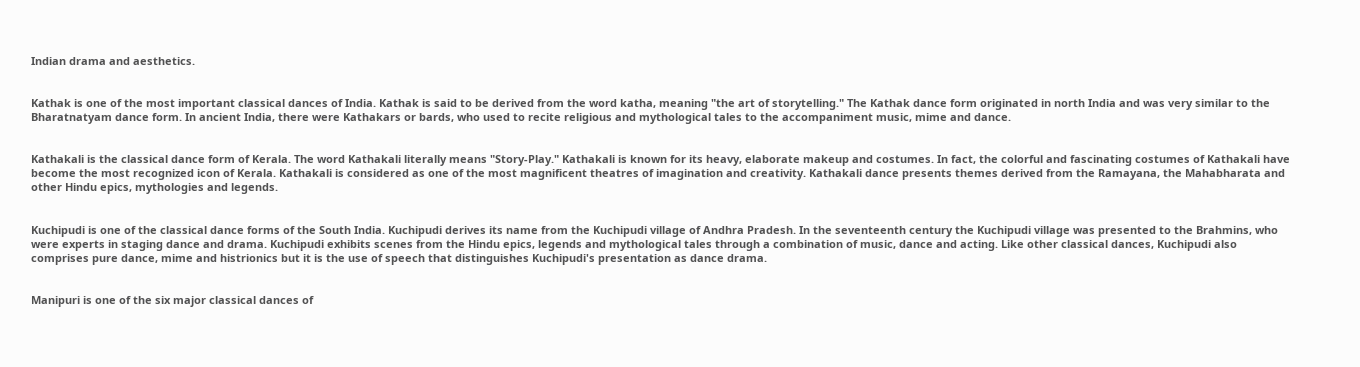Indian drama and aesthetics.


Kathak is one of the most important classical dances of India. Kathak is said to be derived from the word katha, meaning "the art of storytelling." The Kathak dance form originated in north India and was very similar to the Bharatnatyam dance form. In ancient India, there were Kathakars or bards, who used to recite religious and mythological tales to the accompaniment music, mime and dance.


Kathakali is the classical dance form of Kerala. The word Kathakali literally means "Story-Play." Kathakali is known for its heavy, elaborate makeup and costumes. In fact, the colorful and fascinating costumes of Kathakali have become the most recognized icon of Kerala. Kathakali is considered as one of the most magnificent theatres of imagination and creativity. Kathakali dance presents themes derived from the Ramayana, the Mahabharata and other Hindu epics, mythologies and legends.


Kuchipudi is one of the classical dance forms of the South India. Kuchipudi derives its name from the Kuchipudi village of Andhra Pradesh. In the seventeenth century the Kuchipudi village was presented to the Brahmins, who were experts in staging dance and drama. Kuchipudi exhibits scenes from the Hindu epics, legends and mythological tales through a combination of music, dance and acting. Like other classical dances, Kuchipudi also comprises pure dance, mime and histrionics but it is the use of speech that distinguishes Kuchipudi's presentation as dance drama.


Manipuri is one of the six major classical dances of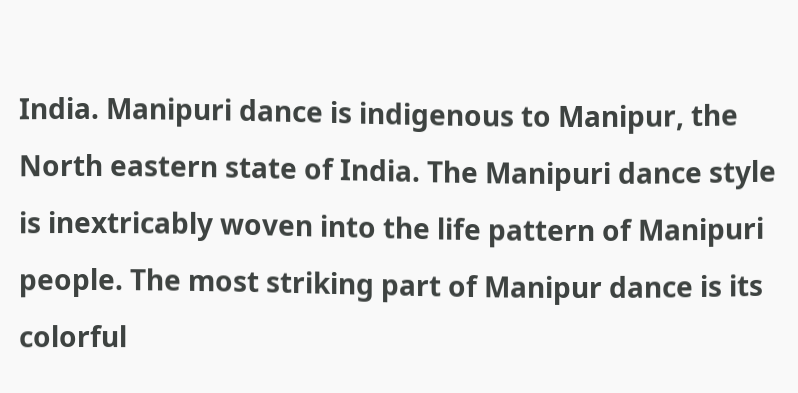India. Manipuri dance is indigenous to Manipur, the North eastern state of India. The Manipuri dance style is inextricably woven into the life pattern of Manipuri people. The most striking part of Manipur dance is its colorful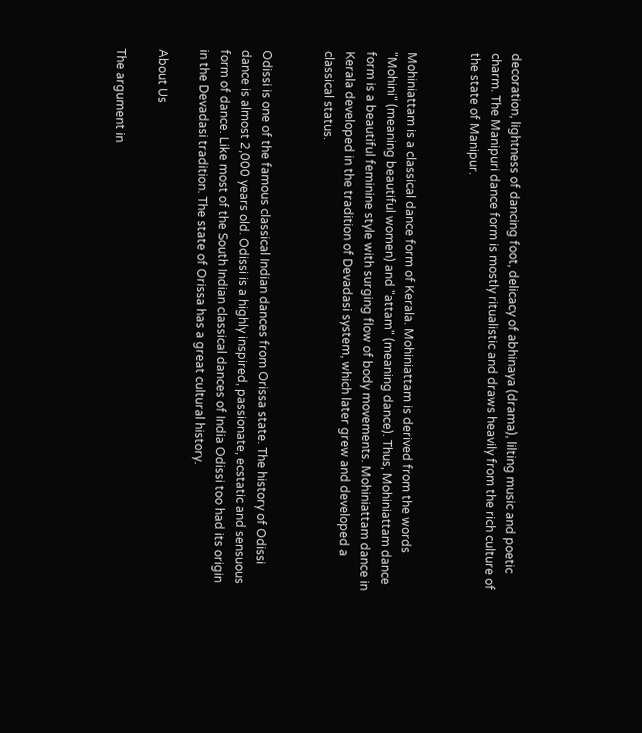decoration, lightness of dancing foot, delicacy of abhinaya (drama), lilting music and poetic charm. The Manipuri dance form is mostly ritualistic and draws heavily from the rich culture of the state of Manipur.


Mohiniattam is a classical dance form of Kerala. Mohiniattam is derived from the words "Mohini" (meaning beautiful women) and "attam" (meaning dance). Thus, Mohiniattam dance form is a beautiful feminine style with surging flow of body movements. Mohiniattam dance in Kerala developed in the tradition of Devadasi system, which later grew and developed a classical status.


Odissi is one of the famous classical Indian dances from Orissa state. The history of Odissi dance is almost 2,000 years old. Odissi is a highly inspired, passionate, ecstatic and sensuous form of dance. Like most of the South Indian classical dances of India Odissi too had its origin in the Devadasi tradition. The state of Orissa has a great cultural history.

About Us

The argument in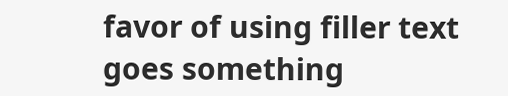favor of using filler text goes something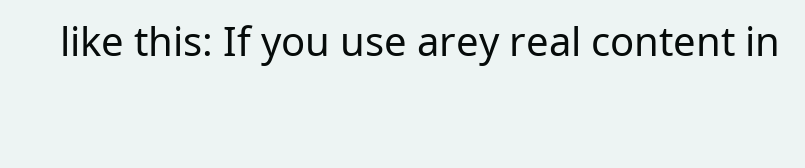like this: If you use arey real content in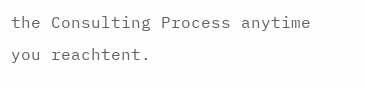the Consulting Process anytime you reachtent.